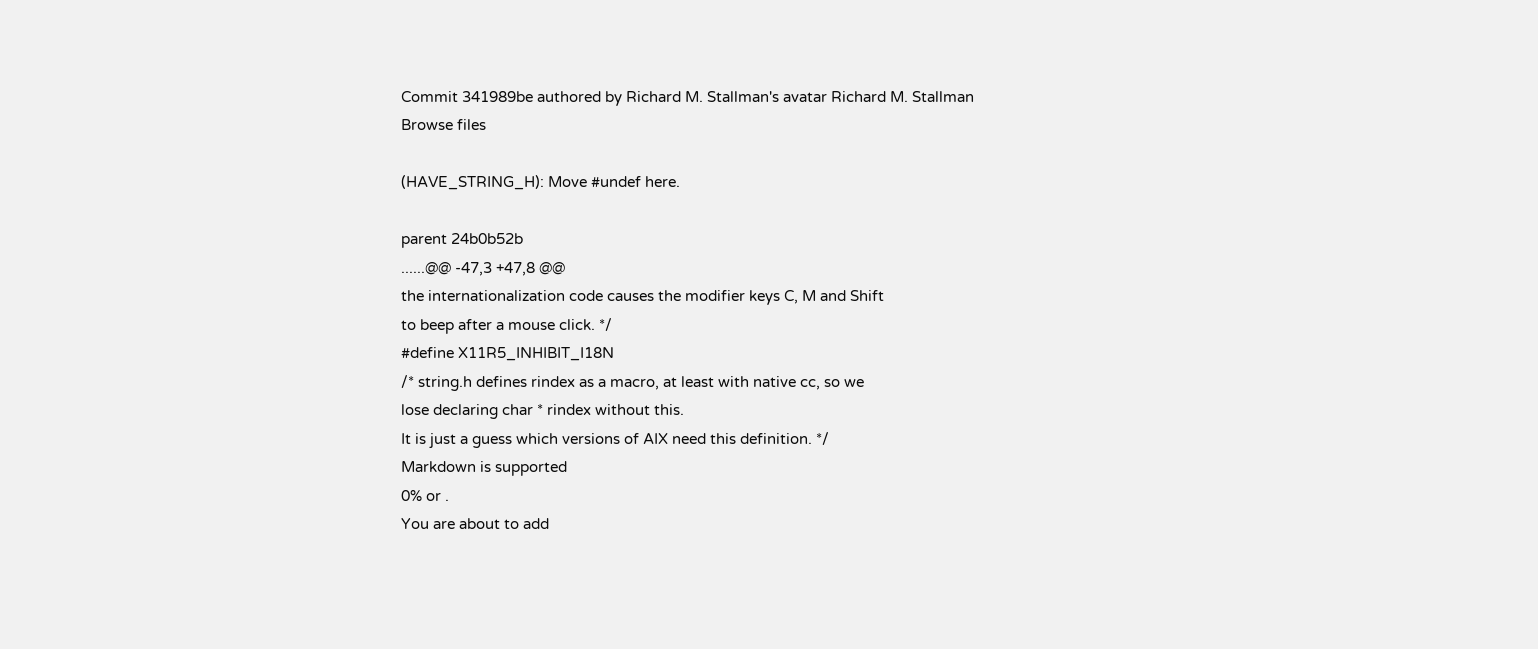Commit 341989be authored by Richard M. Stallman's avatar Richard M. Stallman
Browse files

(HAVE_STRING_H): Move #undef here.

parent 24b0b52b
......@@ -47,3 +47,8 @@
the internationalization code causes the modifier keys C, M and Shift
to beep after a mouse click. */
#define X11R5_INHIBIT_I18N
/* string.h defines rindex as a macro, at least with native cc, so we
lose declaring char * rindex without this.
It is just a guess which versions of AIX need this definition. */
Markdown is supported
0% or .
You are about to add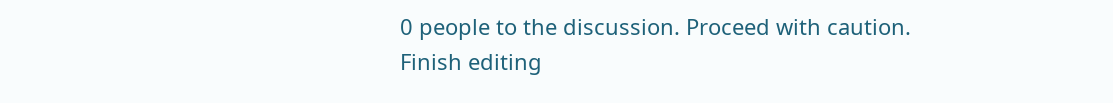0 people to the discussion. Proceed with caution.
Finish editing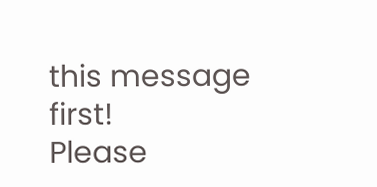this message first!
Please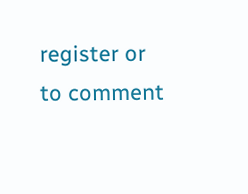register or to comment